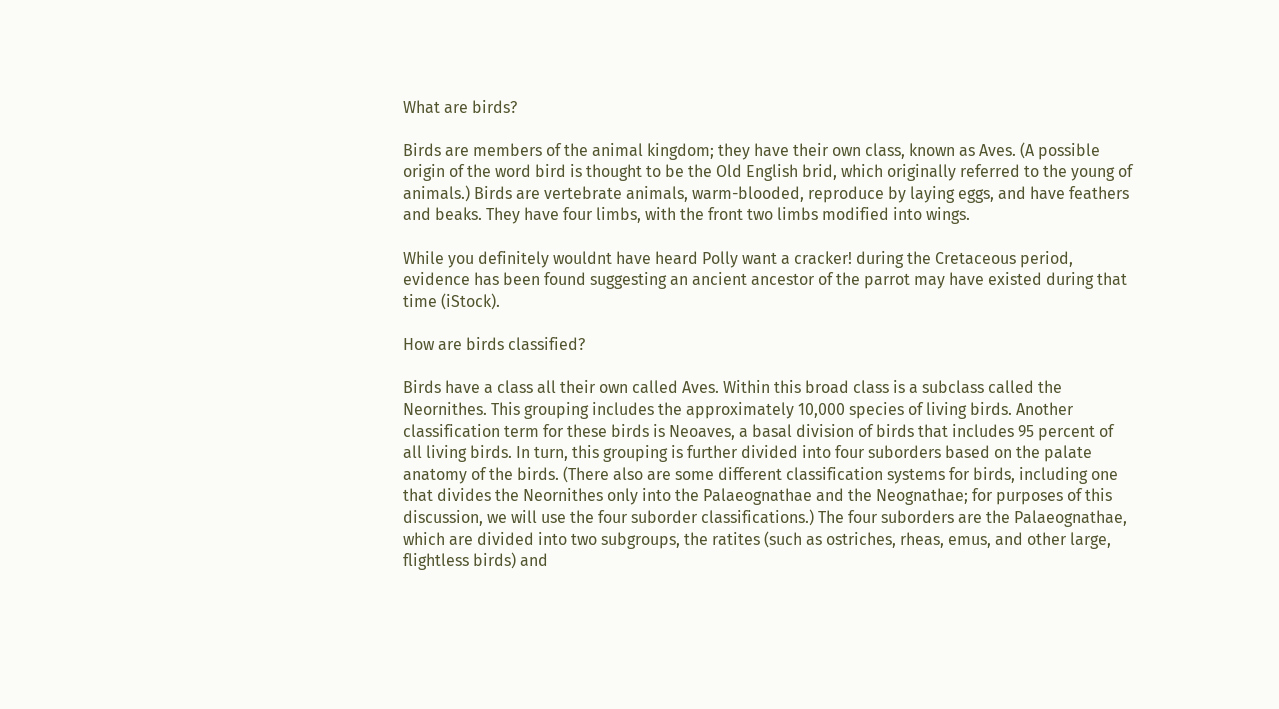What are birds?

Birds are members of the animal kingdom; they have their own class, known as Aves. (A possible origin of the word bird is thought to be the Old English brid, which originally referred to the young of animals.) Birds are vertebrate animals, warm-blooded, reproduce by laying eggs, and have feathers and beaks. They have four limbs, with the front two limbs modified into wings.

While you definitely wouldnt have heard Polly want a cracker! during the Cretaceous period, evidence has been found suggesting an ancient ancestor of the parrot may have existed during that time (iStock).

How are birds classified?

Birds have a class all their own called Aves. Within this broad class is a subclass called the Neornithes. This grouping includes the approximately 10,000 species of living birds. Another classification term for these birds is Neoaves, a basal division of birds that includes 95 percent of all living birds. In turn, this grouping is further divided into four suborders based on the palate anatomy of the birds. (There also are some different classification systems for birds, including one that divides the Neornithes only into the Palaeognathae and the Neognathae; for purposes of this discussion, we will use the four suborder classifications.) The four suborders are the Palaeognathae, which are divided into two subgroups, the ratites (such as ostriches, rheas, emus, and other large, flightless birds) and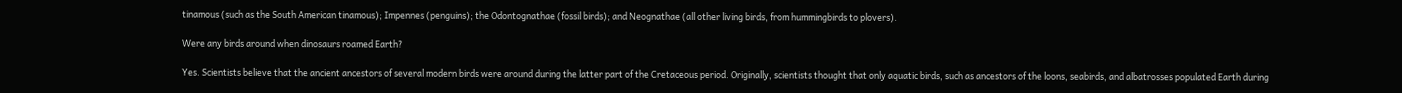tinamous (such as the South American tinamous); Impennes (penguins); the Odontognathae (fossil birds); and Neognathae (all other living birds, from hummingbirds to plovers).

Were any birds around when dinosaurs roamed Earth?

Yes. Scientists believe that the ancient ancestors of several modern birds were around during the latter part of the Cretaceous period. Originally, scientists thought that only aquatic birds, such as ancestors of the loons, seabirds, and albatrosses populated Earth during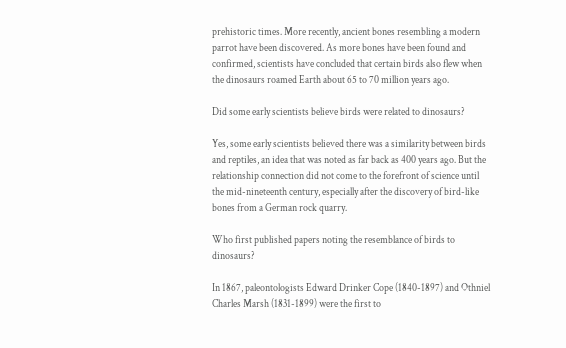prehistoric times. More recently, ancient bones resembling a modern parrot have been discovered. As more bones have been found and confirmed, scientists have concluded that certain birds also flew when the dinosaurs roamed Earth about 65 to 70 million years ago.

Did some early scientists believe birds were related to dinosaurs?

Yes, some early scientists believed there was a similarity between birds and reptiles, an idea that was noted as far back as 400 years ago. But the relationship connection did not come to the forefront of science until the mid-nineteenth century, especially after the discovery of bird-like bones from a German rock quarry.

Who first published papers noting the resemblance of birds to dinosaurs?

In 1867, paleontologists Edward Drinker Cope (1840-1897) and Othniel Charles Marsh (1831-1899) were the first to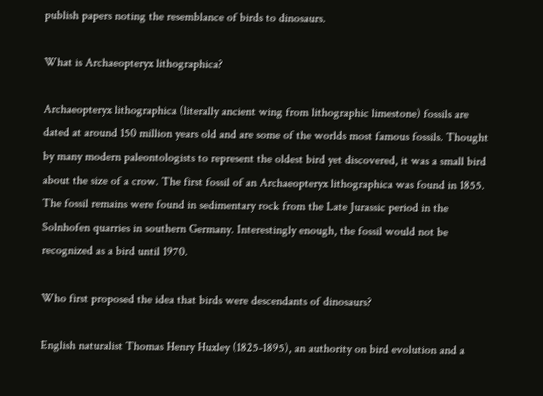publish papers noting the resemblance of birds to dinosaurs.

What is Archaeopteryx lithographica?

Archaeopteryx lithographica (literally ancient wing from lithographic limestone) fossils are dated at around 150 million years old and are some of the worlds most famous fossils. Thought by many modern paleontologists to represent the oldest bird yet discovered, it was a small bird about the size of a crow. The first fossil of an Archaeopteryx lithographica was found in 1855. The fossil remains were found in sedimentary rock from the Late Jurassic period in the Solnhofen quarries in southern Germany. Interestingly enough, the fossil would not be recognized as a bird until 1970.

Who first proposed the idea that birds were descendants of dinosaurs?

English naturalist Thomas Henry Huxley (1825-1895), an authority on bird evolution and a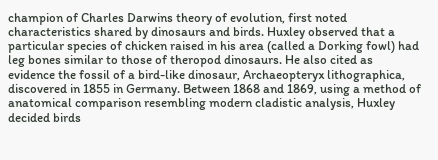champion of Charles Darwins theory of evolution, first noted characteristics shared by dinosaurs and birds. Huxley observed that a particular species of chicken raised in his area (called a Dorking fowl) had leg bones similar to those of theropod dinosaurs. He also cited as evidence the fossil of a bird-like dinosaur, Archaeopteryx lithographica, discovered in 1855 in Germany. Between 1868 and 1869, using a method of anatomical comparison resembling modern cladistic analysis, Huxley decided birds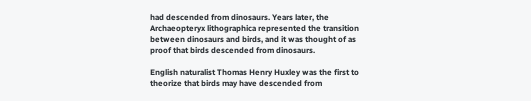had descended from dinosaurs. Years later, the Archaeopteryx lithographica represented the transition between dinosaurs and birds, and it was thought of as proof that birds descended from dinosaurs.

English naturalist Thomas Henry Huxley was the first to theorize that birds may have descended from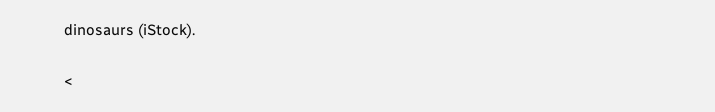dinosaurs (iStock).

<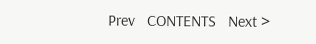Prev   CONTENTS   Next >